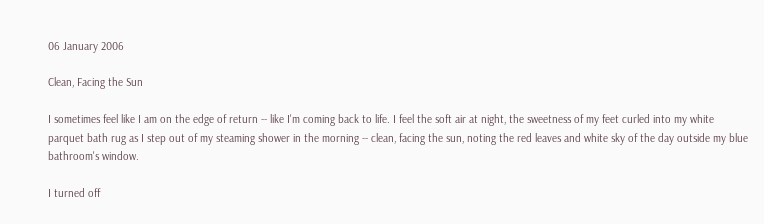06 January 2006

Clean, Facing the Sun

I sometimes feel like I am on the edge of return -- like I'm coming back to life. I feel the soft air at night, the sweetness of my feet curled into my white parquet bath rug as I step out of my steaming shower in the morning -- clean, facing the sun, noting the red leaves and white sky of the day outside my blue bathroom's window.

I turned off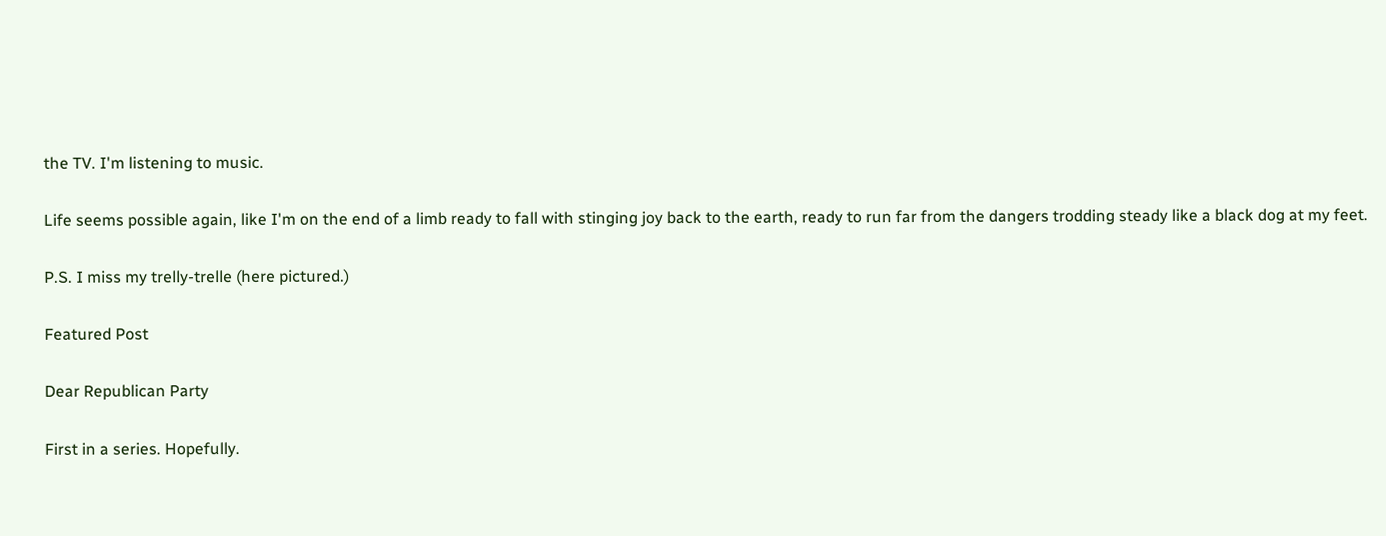the TV. I'm listening to music.

Life seems possible again, like I'm on the end of a limb ready to fall with stinging joy back to the earth, ready to run far from the dangers trodding steady like a black dog at my feet.

P.S. I miss my trelly-trelle (here pictured.)

Featured Post

Dear Republican Party

First in a series. Hopefully.